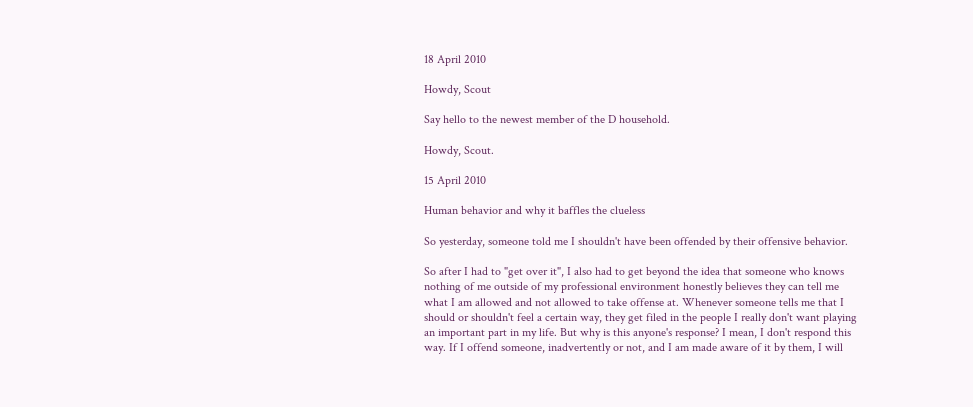18 April 2010

Howdy, Scout

Say hello to the newest member of the D household.

Howdy, Scout.

15 April 2010

Human behavior and why it baffles the clueless

So yesterday, someone told me I shouldn't have been offended by their offensive behavior.

So after I had to "get over it", I also had to get beyond the idea that someone who knows nothing of me outside of my professional environment honestly believes they can tell me what I am allowed and not allowed to take offense at. Whenever someone tells me that I should or shouldn't feel a certain way, they get filed in the people I really don't want playing an important part in my life. But why is this anyone's response? I mean, I don't respond this way. If I offend someone, inadvertently or not, and I am made aware of it by them, I will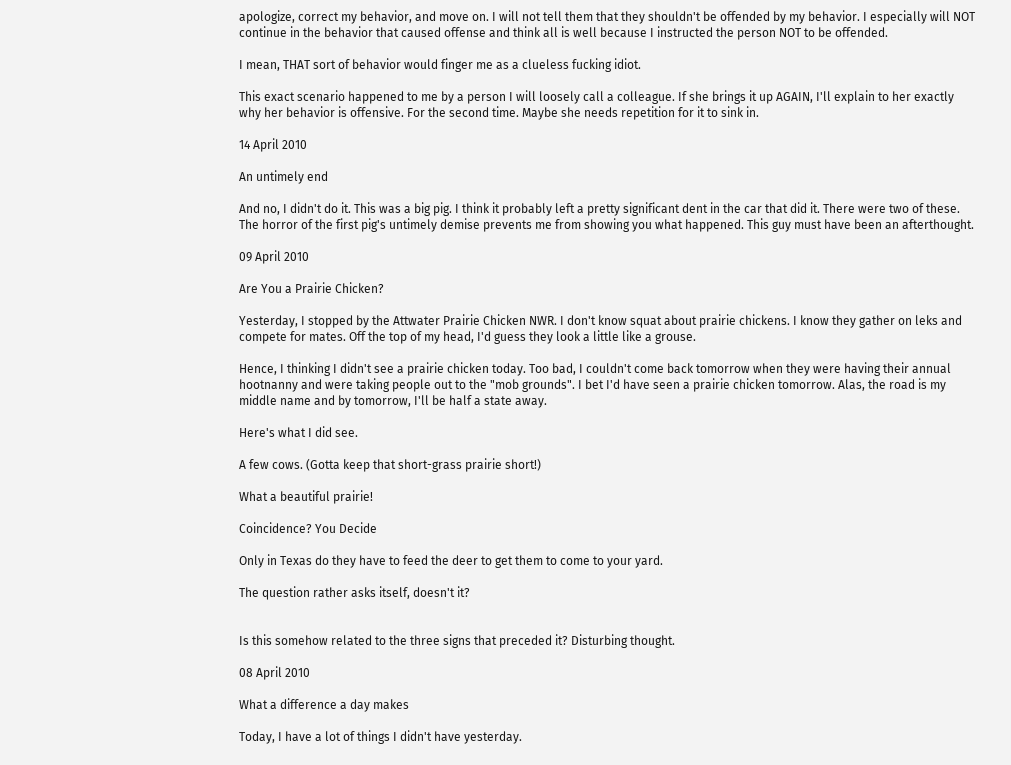apologize, correct my behavior, and move on. I will not tell them that they shouldn't be offended by my behavior. I especially will NOT continue in the behavior that caused offense and think all is well because I instructed the person NOT to be offended.

I mean, THAT sort of behavior would finger me as a clueless fucking idiot.

This exact scenario happened to me by a person I will loosely call a colleague. If she brings it up AGAIN, I'll explain to her exactly why her behavior is offensive. For the second time. Maybe she needs repetition for it to sink in.

14 April 2010

An untimely end

And no, I didn't do it. This was a big pig. I think it probably left a pretty significant dent in the car that did it. There were two of these. The horror of the first pig's untimely demise prevents me from showing you what happened. This guy must have been an afterthought.

09 April 2010

Are You a Prairie Chicken?

Yesterday, I stopped by the Attwater Prairie Chicken NWR. I don't know squat about prairie chickens. I know they gather on leks and compete for mates. Off the top of my head, I'd guess they look a little like a grouse.

Hence, I thinking I didn't see a prairie chicken today. Too bad, I couldn't come back tomorrow when they were having their annual hootnanny and were taking people out to the "mob grounds". I bet I'd have seen a prairie chicken tomorrow. Alas, the road is my middle name and by tomorrow, I'll be half a state away.

Here's what I did see.

A few cows. (Gotta keep that short-grass prairie short!)

What a beautiful prairie!

Coincidence? You Decide

Only in Texas do they have to feed the deer to get them to come to your yard.

The question rather asks itself, doesn't it?


Is this somehow related to the three signs that preceded it? Disturbing thought.

08 April 2010

What a difference a day makes

Today, I have a lot of things I didn't have yesterday.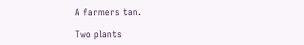A farmers tan.

Two plants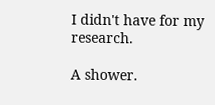I didn't have for my research.

A shower.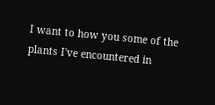I want to how you some of the plants I've encountered in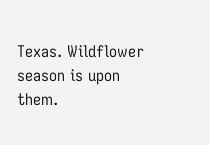Texas. Wildflower season is upon them.